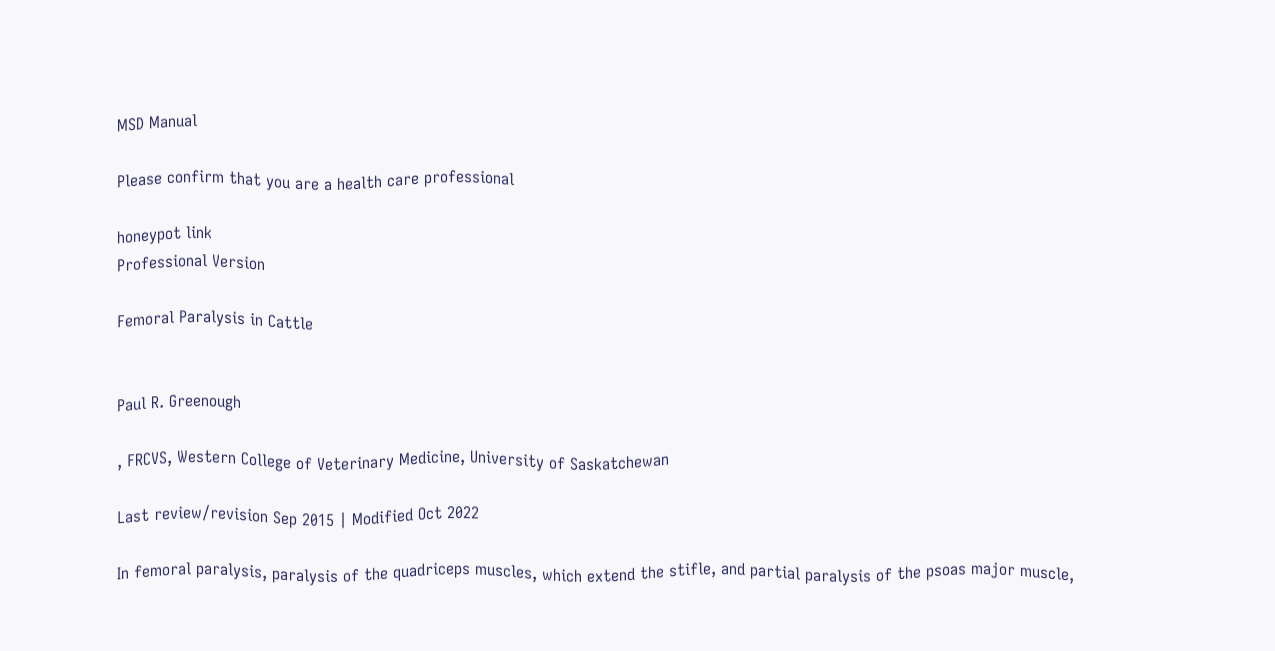MSD Manual

Please confirm that you are a health care professional

honeypot link
Professional Version

Femoral Paralysis in Cattle


Paul R. Greenough

, FRCVS, Western College of Veterinary Medicine, University of Saskatchewan

Last review/revision Sep 2015 | Modified Oct 2022

In femoral paralysis, paralysis of the quadriceps muscles, which extend the stifle, and partial paralysis of the psoas major muscle,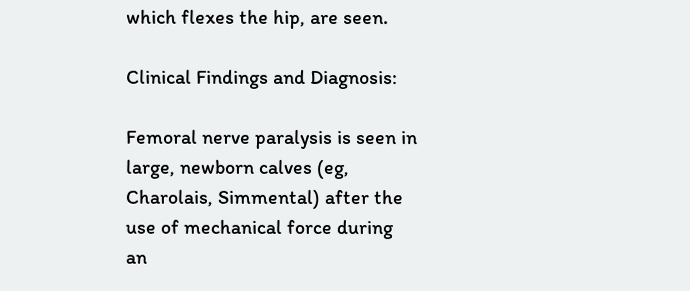which flexes the hip, are seen.

Clinical Findings and Diagnosis:

Femoral nerve paralysis is seen in large, newborn calves (eg, Charolais, Simmental) after the use of mechanical force during an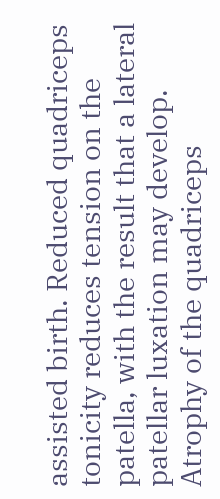assisted birth. Reduced quadriceps tonicity reduces tension on the patella, with the result that a lateral patellar luxation may develop. Atrophy of the quadriceps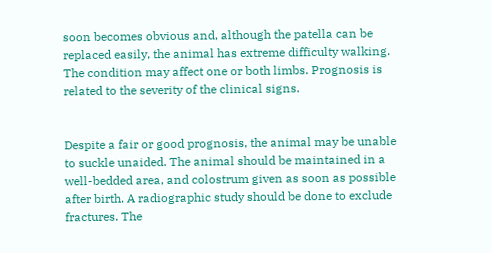soon becomes obvious and, although the patella can be replaced easily, the animal has extreme difficulty walking. The condition may affect one or both limbs. Prognosis is related to the severity of the clinical signs.


Despite a fair or good prognosis, the animal may be unable to suckle unaided. The animal should be maintained in a well-bedded area, and colostrum given as soon as possible after birth. A radiographic study should be done to exclude fractures. The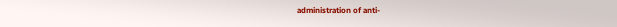administration of anti-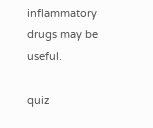inflammatory drugs may be useful.

quiz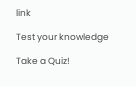link

Test your knowledge

Take a Quiz!